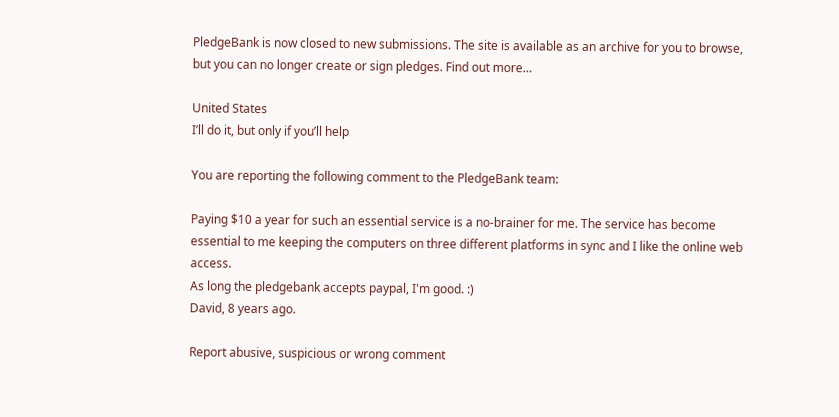PledgeBank is now closed to new submissions. The site is available as an archive for you to browse, but you can no longer create or sign pledges. Find out more…

United States
I’ll do it, but only if you’ll help

You are reporting the following comment to the PledgeBank team:

Paying $10 a year for such an essential service is a no-brainer for me. The service has become essential to me keeping the computers on three different platforms in sync and I like the online web access.
As long the pledgebank accepts paypal, I'm good. :)
David, 8 years ago.

Report abusive, suspicious or wrong comment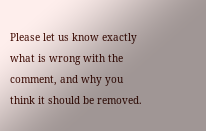Please let us know exactly what is wrong with the comment, and why you think it should be removed.